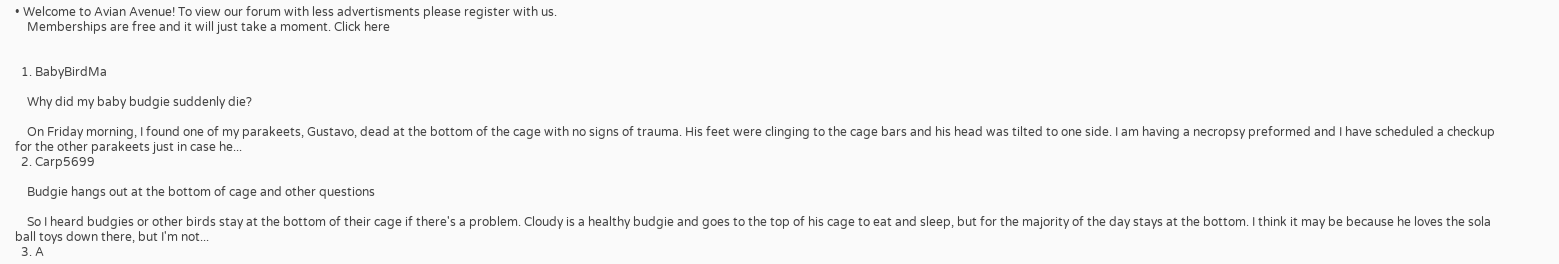• Welcome to Avian Avenue! To view our forum with less advertisments please register with us.
    Memberships are free and it will just take a moment. Click here


  1. BabyBirdMa

    Why did my baby budgie suddenly die?

    On Friday morning, I found one of my parakeets, Gustavo, dead at the bottom of the cage with no signs of trauma. His feet were clinging to the cage bars and his head was tilted to one side. I am having a necropsy preformed and I have scheduled a checkup for the other parakeets just in case he...
  2. Carp5699

    Budgie hangs out at the bottom of cage and other questions

    So I heard budgies or other birds stay at the bottom of their cage if there's a problem. Cloudy is a healthy budgie and goes to the top of his cage to eat and sleep, but for the majority of the day stays at the bottom. I think it may be because he loves the sola ball toys down there, but I'm not...
  3. A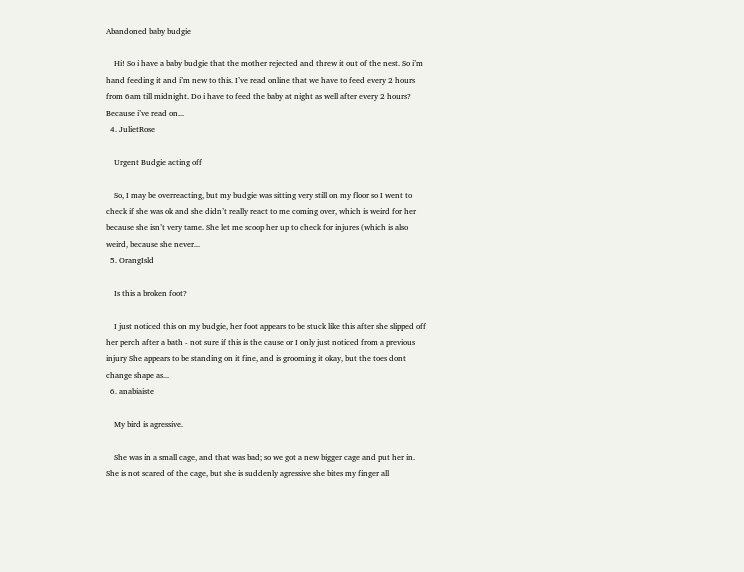Abandoned baby budgie

    Hi! So i have a baby budgie that the mother rejected and threw it out of the nest. So i’m hand feeding it and i’m new to this. I’ve read online that we have to feed every 2 hours from 6am till midnight. Do i have to feed the baby at night as well after every 2 hours? Because i’ve read on...
  4. JulietRose

    Urgent Budgie acting off

    So, I may be overreacting, but my budgie was sitting very still on my floor so I went to check if she was ok and she didn’t really react to me coming over, which is weird for her because she isn’t very tame. She let me scoop her up to check for injures (which is also weird, because she never...
  5. OrangIsld

    Is this a broken foot?

    I just noticed this on my budgie, her foot appears to be stuck like this after she slipped off her perch after a bath - not sure if this is the cause or I only just noticed from a previous injury She appears to be standing on it fine, and is grooming it okay, but the toes dont change shape as...
  6. anabiaiste

    My bird is agressive.

    She was in a small cage, and that was bad; so we got a new bigger cage and put her in. She is not scared of the cage, but she is suddenly agressive she bites my finger all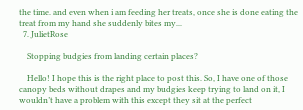the time. and even when i am feeding her treats, once she is done eating the treat from my hand she suddenly bites my...
  7. JulietRose

    Stopping budgies from landing certain places?

    Hello! I hope this is the right place to post this. So, I have one of those canopy beds without drapes and my budgies keep trying to land on it, I wouldn’t have a problem with this except they sit at the perfect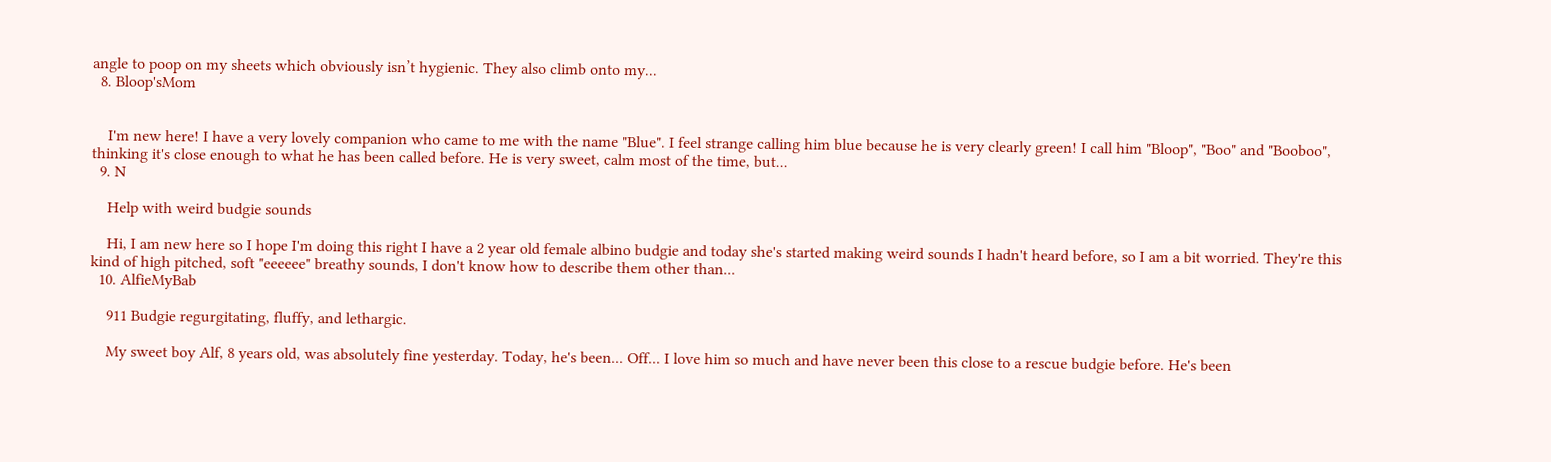angle to poop on my sheets which obviously isn’t hygienic. They also climb onto my...
  8. Bloop'sMom


    I'm new here! I have a very lovely companion who came to me with the name "Blue". I feel strange calling him blue because he is very clearly green! I call him "Bloop", "Boo" and "Booboo", thinking it's close enough to what he has been called before. He is very sweet, calm most of the time, but...
  9. N

    Help with weird budgie sounds

    Hi, I am new here so I hope I'm doing this right I have a 2 year old female albino budgie and today she's started making weird sounds I hadn't heard before, so I am a bit worried. They're this kind of high pitched, soft "eeeeee" breathy sounds, I don't know how to describe them other than...
  10. AlfieMyBab

    911 Budgie regurgitating, fluffy, and lethargic.

    My sweet boy Alf, 8 years old, was absolutely fine yesterday. Today, he's been... Off... I love him so much and have never been this close to a rescue budgie before. He's been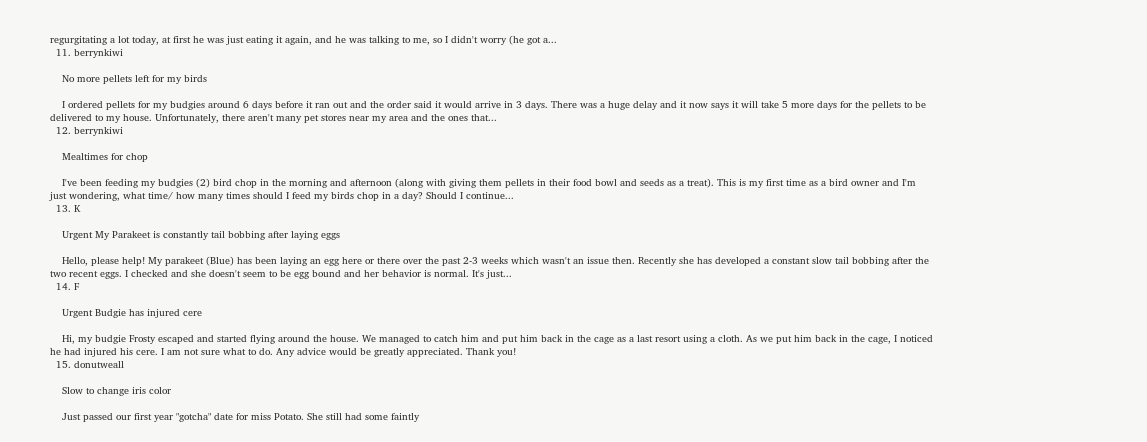regurgitating a lot today, at first he was just eating it again, and he was talking to me, so I didn't worry (he got a...
  11. berrynkiwi

    No more pellets left for my birds

    I ordered pellets for my budgies around 6 days before it ran out and the order said it would arrive in 3 days. There was a huge delay and it now says it will take 5 more days for the pellets to be delivered to my house. Unfortunately, there aren't many pet stores near my area and the ones that...
  12. berrynkiwi

    Mealtimes for chop

    I've been feeding my budgies (2) bird chop in the morning and afternoon (along with giving them pellets in their food bowl and seeds as a treat). This is my first time as a bird owner and I'm just wondering, what time/ how many times should I feed my birds chop in a day? Should I continue...
  13. K

    Urgent My Parakeet is constantly tail bobbing after laying eggs

    Hello, please help! My parakeet (Blue) has been laying an egg here or there over the past 2-3 weeks which wasn't an issue then. Recently she has developed a constant slow tail bobbing after the two recent eggs. I checked and she doesn't seem to be egg bound and her behavior is normal. It's just...
  14. F

    Urgent Budgie has injured cere

    Hi, my budgie Frosty escaped and started flying around the house. We managed to catch him and put him back in the cage as a last resort using a cloth. As we put him back in the cage, I noticed he had injured his cere. I am not sure what to do. Any advice would be greatly appreciated. Thank you!
  15. donutweall

    Slow to change iris color

    Just passed our first year "gotcha" date for miss Potato. She still had some faintly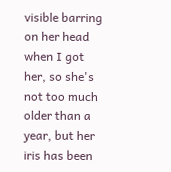visible barring on her head when I got her, so she's not too much older than a year, but her iris has been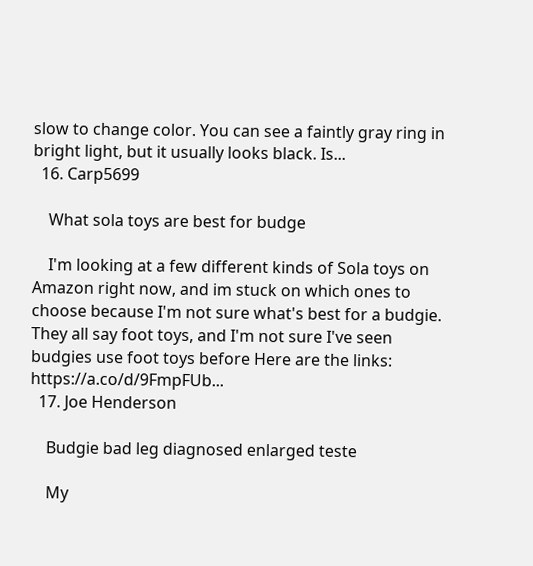slow to change color. You can see a faintly gray ring in bright light, but it usually looks black. Is...
  16. Carp5699

    What sola toys are best for budge

    I'm looking at a few different kinds of Sola toys on Amazon right now, and im stuck on which ones to choose because I'm not sure what's best for a budgie. They all say foot toys, and I'm not sure I've seen budgies use foot toys before Here are the links: https://a.co/d/9FmpFUb...
  17. Joe Henderson

    Budgie bad leg diagnosed enlarged teste

    My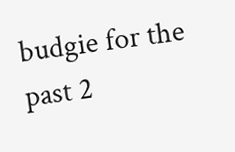budgie for the past 2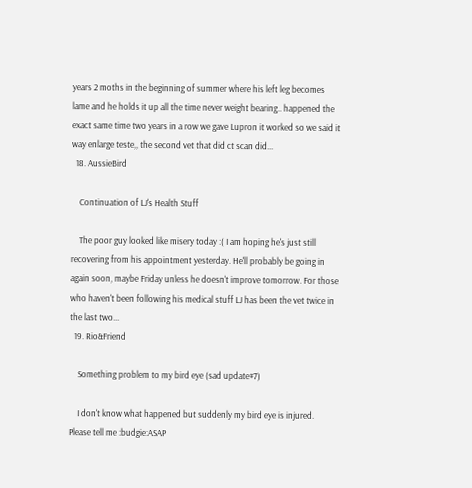years 2 moths in the beginning of summer where his left leg becomes lame and he holds it up all the time never weight bearing.. happened the exact same time two years in a row we gave Lupron it worked so we said it way enlarge teste,, the second vet that did ct scan did...
  18. AussieBird

    Continuation of LJ's Health Stuff

    The poor guy looked like misery today :( I am hoping he's just still recovering from his appointment yesterday. He'll probably be going in again soon, maybe Friday unless he doesn't improve tomorrow. For those who haven't been following his medical stuff LJ has been the vet twice in the last two...
  19. Rio&Friend

    Something problem to my bird eye (sad update#7)

    I don't know what happened but suddenly my bird eye is injured. Please tell me :budgie:ASAP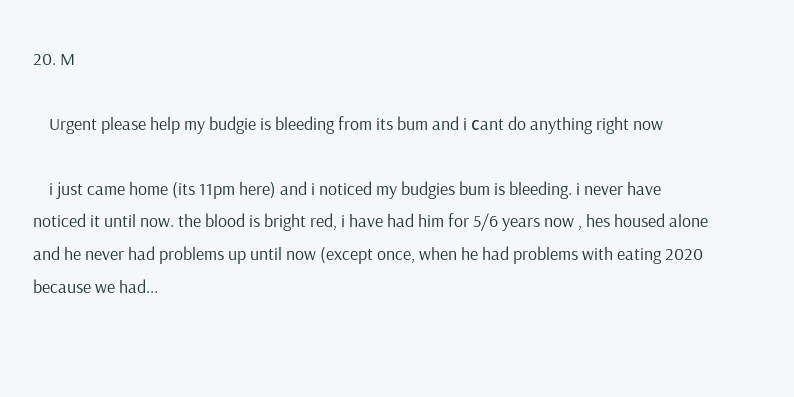20. M

    Urgent please help my budgie is bleeding from its bum and i сant do anything right now

    i just came home (its 11pm here) and i noticed my budgies bum is bleeding. i never have noticed it until now. the blood is bright red, i have had him for 5/6 years now , hes housed alone and he never had problems up until now (except once, when he had problems with eating 2020 because we had...